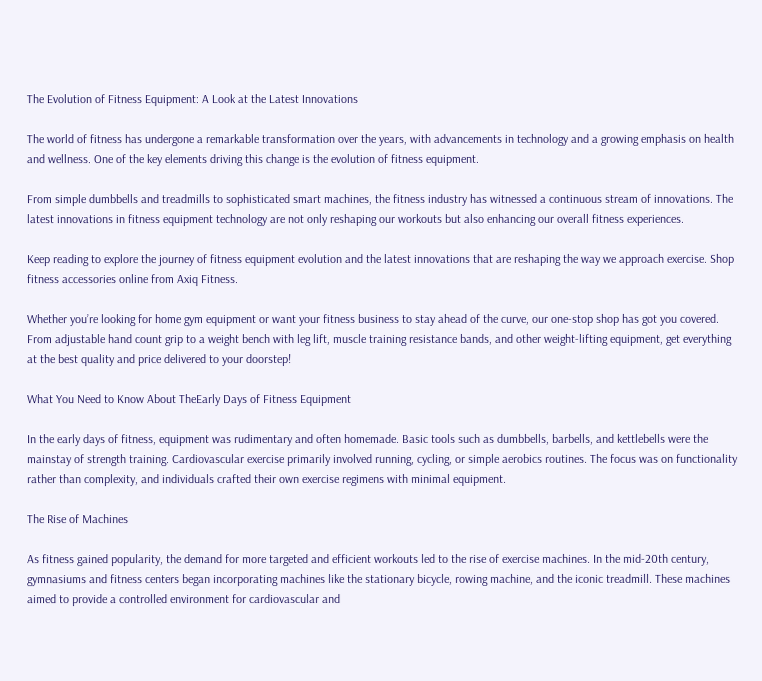The Evolution of Fitness Equipment: A Look at the Latest Innovations

The world of fitness has undergone a remarkable transformation over the years, with advancements in technology and a growing emphasis on health and wellness. One of the key elements driving this change is the evolution of fitness equipment.

From simple dumbbells and treadmills to sophisticated smart machines, the fitness industry has witnessed a continuous stream of innovations. The latest innovations in fitness equipment technology are not only reshaping our workouts but also enhancing our overall fitness experiences.

Keep reading to explore the journey of fitness equipment evolution and the latest innovations that are reshaping the way we approach exercise. Shop fitness accessories online from Axiq Fitness.

Whether you’re looking for home gym equipment or want your fitness business to stay ahead of the curve, our one-stop shop has got you covered. From adjustable hand count grip to a weight bench with leg lift, muscle training resistance bands, and other weight-lifting equipment, get everything at the best quality and price delivered to your doorstep!

What You Need to Know About TheEarly Days of Fitness Equipment

In the early days of fitness, equipment was rudimentary and often homemade. Basic tools such as dumbbells, barbells, and kettlebells were the mainstay of strength training. Cardiovascular exercise primarily involved running, cycling, or simple aerobics routines. The focus was on functionality rather than complexity, and individuals crafted their own exercise regimens with minimal equipment.

The Rise of Machines

As fitness gained popularity, the demand for more targeted and efficient workouts led to the rise of exercise machines. In the mid-20th century, gymnasiums and fitness centers began incorporating machines like the stationary bicycle, rowing machine, and the iconic treadmill. These machines aimed to provide a controlled environment for cardiovascular and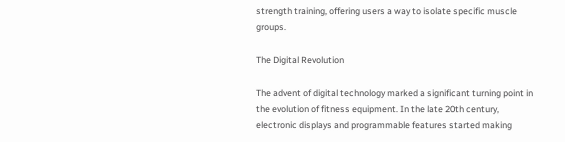strength training, offering users a way to isolate specific muscle groups.

The Digital Revolution

The advent of digital technology marked a significant turning point in the evolution of fitness equipment. In the late 20th century, electronic displays and programmable features started making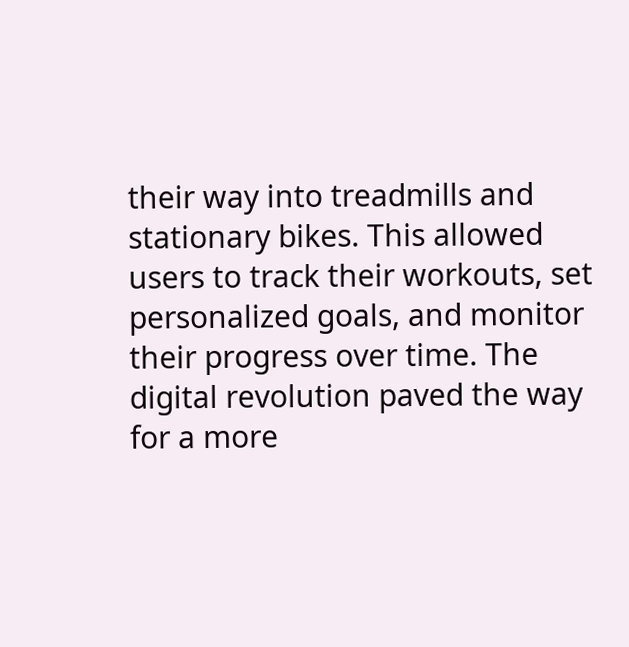their way into treadmills and stationary bikes. This allowed users to track their workouts, set personalized goals, and monitor their progress over time. The digital revolution paved the way for a more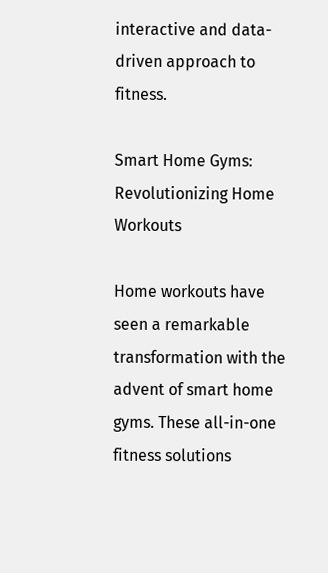interactive and data-driven approach to fitness.

Smart Home Gyms: Revolutionizing Home Workouts

Home workouts have seen a remarkable transformation with the advent of smart home gyms. These all-in-one fitness solutions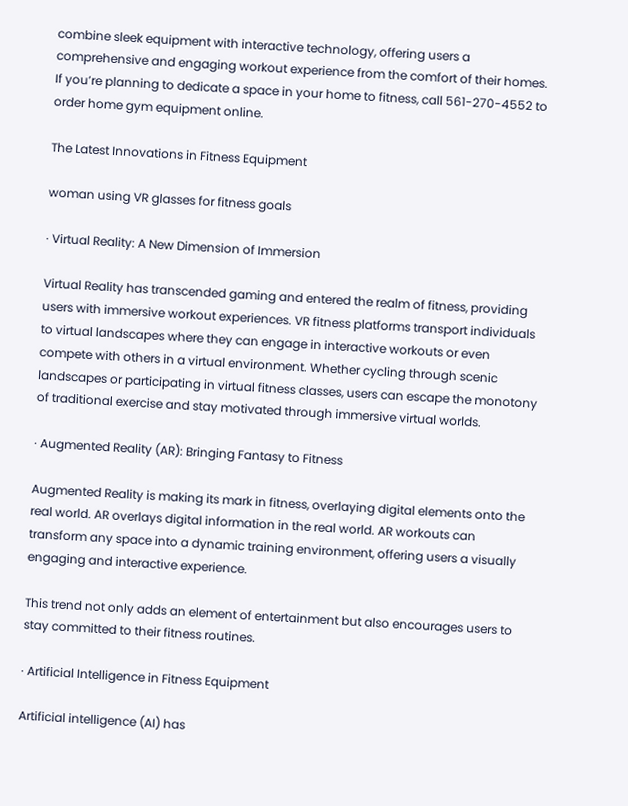combine sleek equipment with interactive technology, offering users a comprehensive and engaging workout experience from the comfort of their homes. If you’re planning to dedicate a space in your home to fitness, call 561-270-4552 to order home gym equipment online.

The Latest Innovations in Fitness Equipment

woman using VR glasses for fitness goals

· Virtual Reality: A New Dimension of Immersion

Virtual Reality has transcended gaming and entered the realm of fitness, providing users with immersive workout experiences. VR fitness platforms transport individuals to virtual landscapes where they can engage in interactive workouts or even compete with others in a virtual environment. Whether cycling through scenic landscapes or participating in virtual fitness classes, users can escape the monotony of traditional exercise and stay motivated through immersive virtual worlds.

· Augmented Reality (AR): Bringing Fantasy to Fitness

Augmented Reality is making its mark in fitness, overlaying digital elements onto the real world. AR overlays digital information in the real world. AR workouts can transform any space into a dynamic training environment, offering users a visually engaging and interactive experience.

This trend not only adds an element of entertainment but also encourages users to stay committed to their fitness routines.

· Artificial Intelligence in Fitness Equipment

Artificial intelligence (AI) has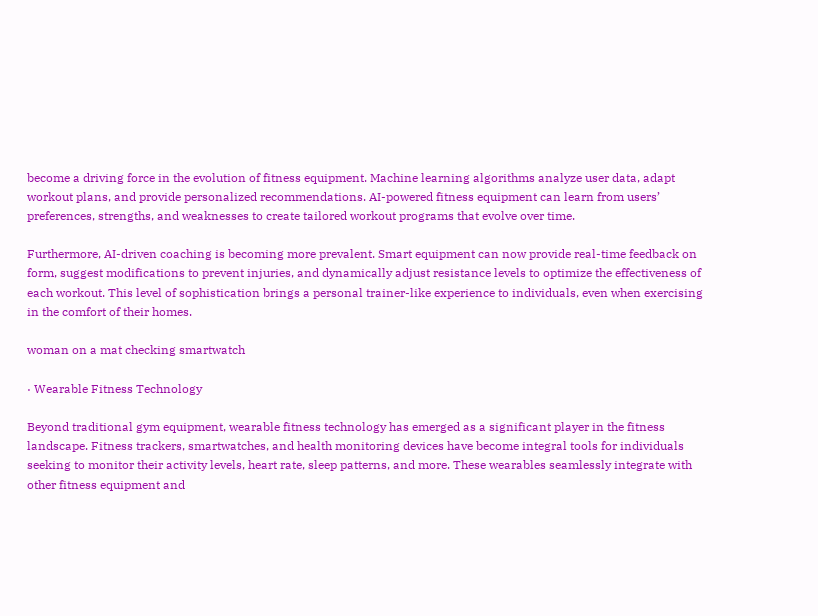become a driving force in the evolution of fitness equipment. Machine learning algorithms analyze user data, adapt workout plans, and provide personalized recommendations. AI-powered fitness equipment can learn from users’ preferences, strengths, and weaknesses to create tailored workout programs that evolve over time.

Furthermore, AI-driven coaching is becoming more prevalent. Smart equipment can now provide real-time feedback on form, suggest modifications to prevent injuries, and dynamically adjust resistance levels to optimize the effectiveness of each workout. This level of sophistication brings a personal trainer-like experience to individuals, even when exercising in the comfort of their homes.

woman on a mat checking smartwatch

· Wearable Fitness Technology

Beyond traditional gym equipment, wearable fitness technology has emerged as a significant player in the fitness landscape. Fitness trackers, smartwatches, and health monitoring devices have become integral tools for individuals seeking to monitor their activity levels, heart rate, sleep patterns, and more. These wearables seamlessly integrate with other fitness equipment and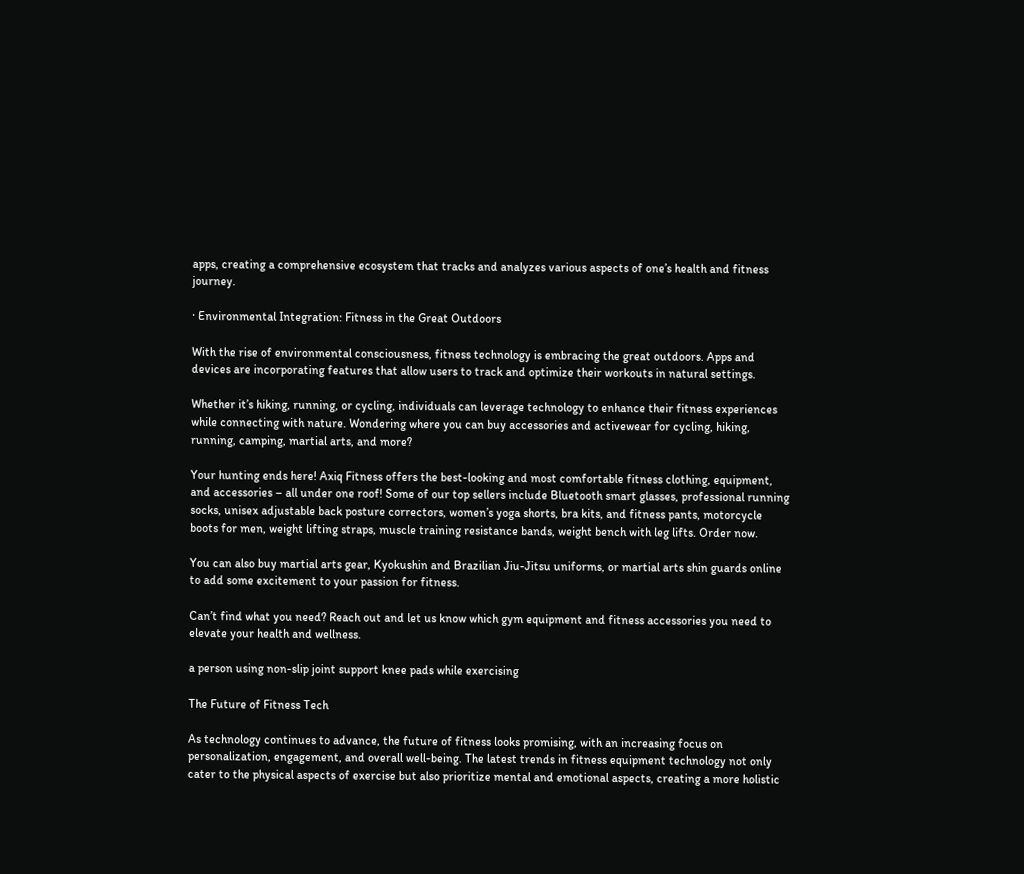apps, creating a comprehensive ecosystem that tracks and analyzes various aspects of one’s health and fitness journey.

· Environmental Integration: Fitness in the Great Outdoors

With the rise of environmental consciousness, fitness technology is embracing the great outdoors. Apps and devices are incorporating features that allow users to track and optimize their workouts in natural settings.

Whether it’s hiking, running, or cycling, individuals can leverage technology to enhance their fitness experiences while connecting with nature. Wondering where you can buy accessories and activewear for cycling, hiking, running, camping, martial arts, and more?

Your hunting ends here! Axiq Fitness offers the best-looking and most comfortable fitness clothing, equipment, and accessories – all under one roof! Some of our top sellers include Bluetooth smart glasses, professional running socks, unisex adjustable back posture correctors, women’s yoga shorts, bra kits, and fitness pants, motorcycle boots for men, weight lifting straps, muscle training resistance bands, weight bench with leg lifts. Order now.

You can also buy martial arts gear, Kyokushin and Brazilian Jiu-Jitsu uniforms, or martial arts shin guards online to add some excitement to your passion for fitness.

Can’t find what you need? Reach out and let us know which gym equipment and fitness accessories you need to elevate your health and wellness.

a person using non-slip joint support knee pads while exercising

The Future of Fitness Tech

As technology continues to advance, the future of fitness looks promising, with an increasing focus on personalization, engagement, and overall well-being. The latest trends in fitness equipment technology not only cater to the physical aspects of exercise but also prioritize mental and emotional aspects, creating a more holistic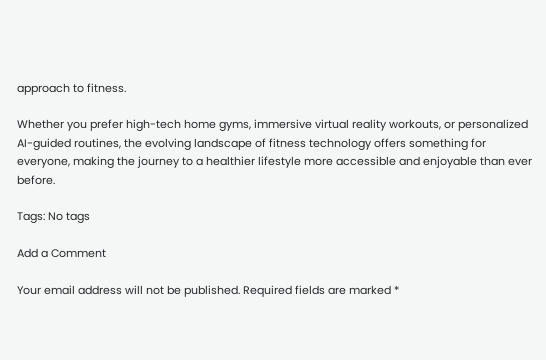approach to fitness.

Whether you prefer high-tech home gyms, immersive virtual reality workouts, or personalized AI-guided routines, the evolving landscape of fitness technology offers something for everyone, making the journey to a healthier lifestyle more accessible and enjoyable than ever before.

Tags: No tags

Add a Comment

Your email address will not be published. Required fields are marked *